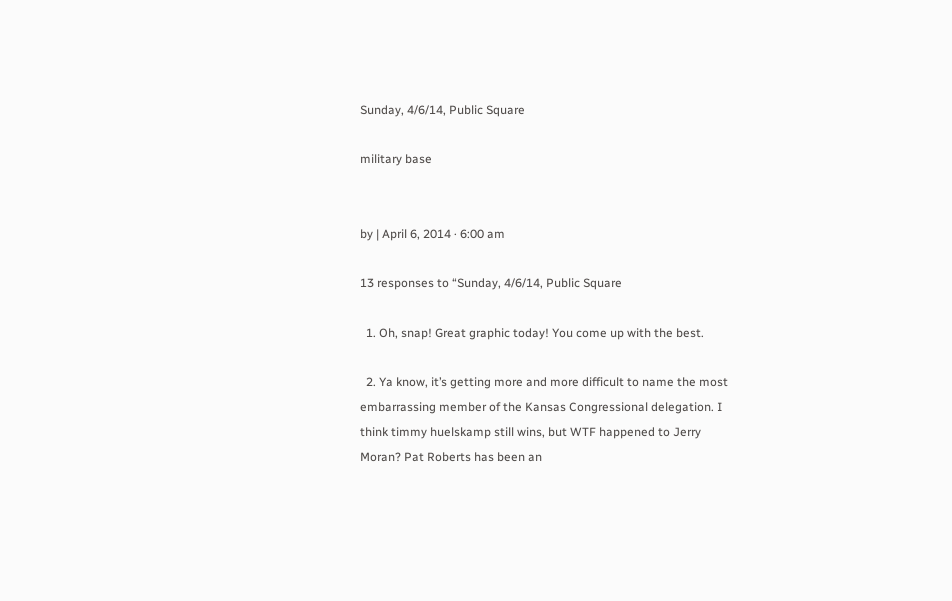Sunday, 4/6/14, Public Square

military base


by | April 6, 2014 · 6:00 am

13 responses to “Sunday, 4/6/14, Public Square

  1. Oh, snap! Great graphic today! You come up with the best.

  2. Ya know, it’s getting more and more difficult to name the most embarrassing member of the Kansas Congressional delegation. I think timmy huelskamp still wins, but WTF happened to Jerry Moran? Pat Roberts has been an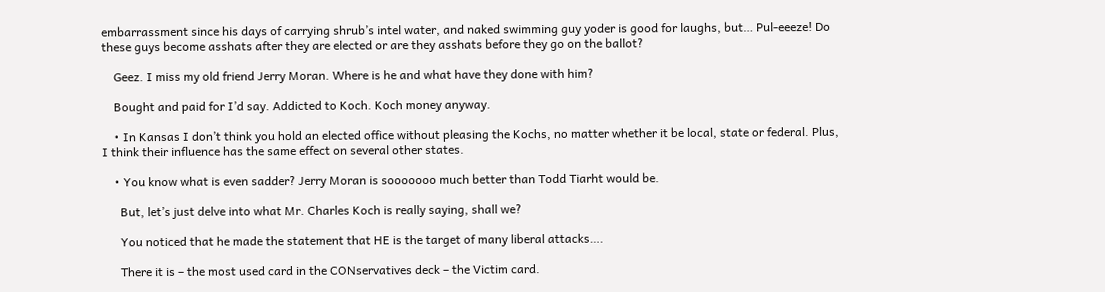embarrassment since his days of carrying shrub’s intel water, and naked swimming guy yoder is good for laughs, but… Pul-eeeze! Do these guys become asshats after they are elected or are they asshats before they go on the ballot?

    Geez. I miss my old friend Jerry Moran. Where is he and what have they done with him?

    Bought and paid for I’d say. Addicted to Koch. Koch money anyway.

    • In Kansas I don’t think you hold an elected office without pleasing the Kochs, no matter whether it be local, state or federal. Plus, I think their influence has the same effect on several other states.

    • You know what is even sadder? Jerry Moran is sooooooo much better than Todd Tiarht would be.

      But, let’s just delve into what Mr. Charles Koch is really saying, shall we?

      You noticed that he made the statement that HE is the target of many liberal attacks….

      There it is – the most used card in the CONservatives deck – the Victim card.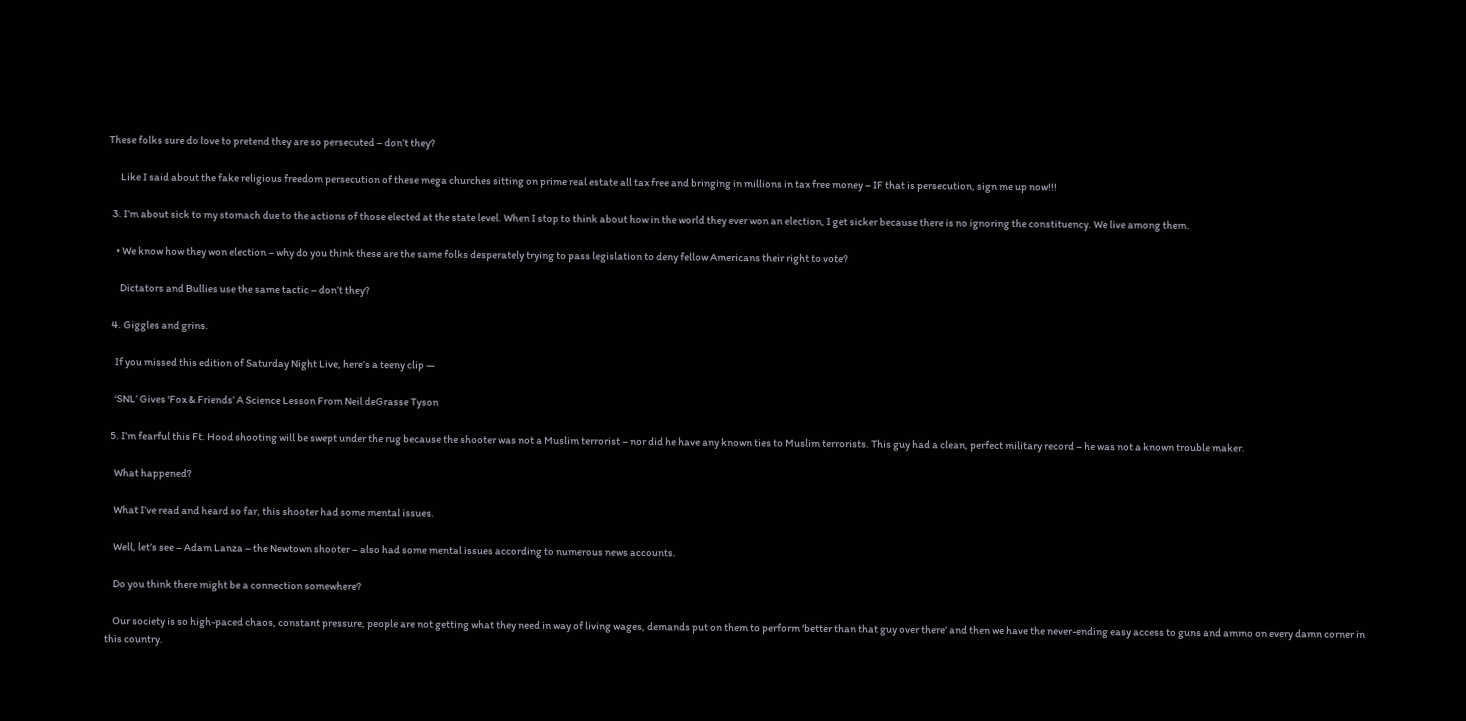These folks sure do love to pretend they are so persecuted – don’t they?

      Like I said about the fake religious freedom persecution of these mega churches sitting on prime real estate all tax free and bringing in millions in tax free money – IF that is persecution, sign me up now!!!

  3. I’m about sick to my stomach due to the actions of those elected at the state level. When I stop to think about how in the world they ever won an election, I get sicker because there is no ignoring the constituency. We live among them.

    • We know how they won election – why do you think these are the same folks desperately trying to pass legislation to deny fellow Americans their right to vote?

      Dictators and Bullies use the same tactic – don’t they?

  4. Giggles and grins.

    If you missed this edition of Saturday Night Live, here’s a teeny clip —

    ‘SNL’ Gives ‘Fox & Friends’ A Science Lesson From Neil deGrasse Tyson

  5. I’m fearful this Ft. Hood shooting will be swept under the rug because the shooter was not a Muslim terrorist – nor did he have any known ties to Muslim terrorists. This guy had a clean, perfect military record – he was not a known trouble maker.

    What happened?

    What I’ve read and heard so far, this shooter had some mental issues.

    Well, let’s see – Adam Lanza – the Newtown shooter – also had some mental issues according to numerous news accounts.

    Do you think there might be a connection somewhere?

    Our society is so high-paced chaos, constant pressure, people are not getting what they need in way of living wages, demands put on them to perform ‘better than that guy over there’ and then we have the never-ending easy access to guns and ammo on every damn corner in this country.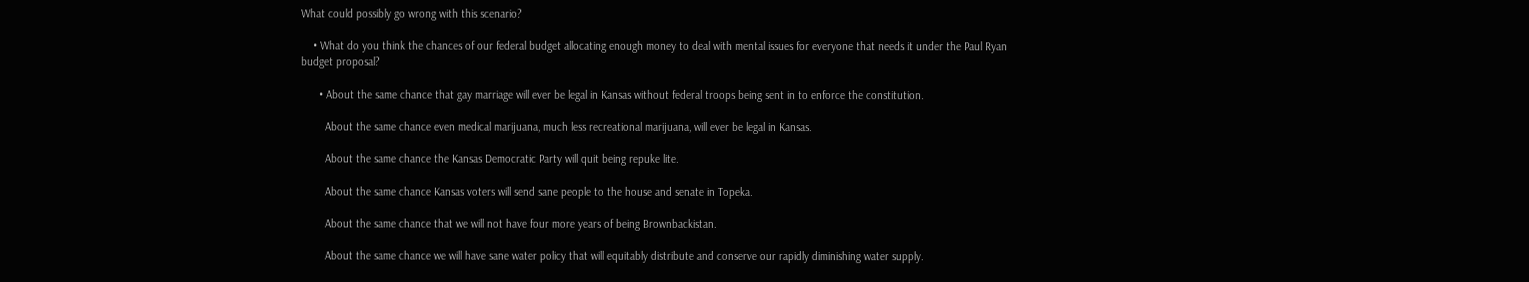What could possibly go wrong with this scenario?

    • What do you think the chances of our federal budget allocating enough money to deal with mental issues for everyone that needs it under the Paul Ryan budget proposal?

      • About the same chance that gay marriage will ever be legal in Kansas without federal troops being sent in to enforce the constitution.

        About the same chance even medical marijuana, much less recreational marijuana, will ever be legal in Kansas.

        About the same chance the Kansas Democratic Party will quit being repuke lite.

        About the same chance Kansas voters will send sane people to the house and senate in Topeka.

        About the same chance that we will not have four more years of being Brownbackistan.

        About the same chance we will have sane water policy that will equitably distribute and conserve our rapidly diminishing water supply.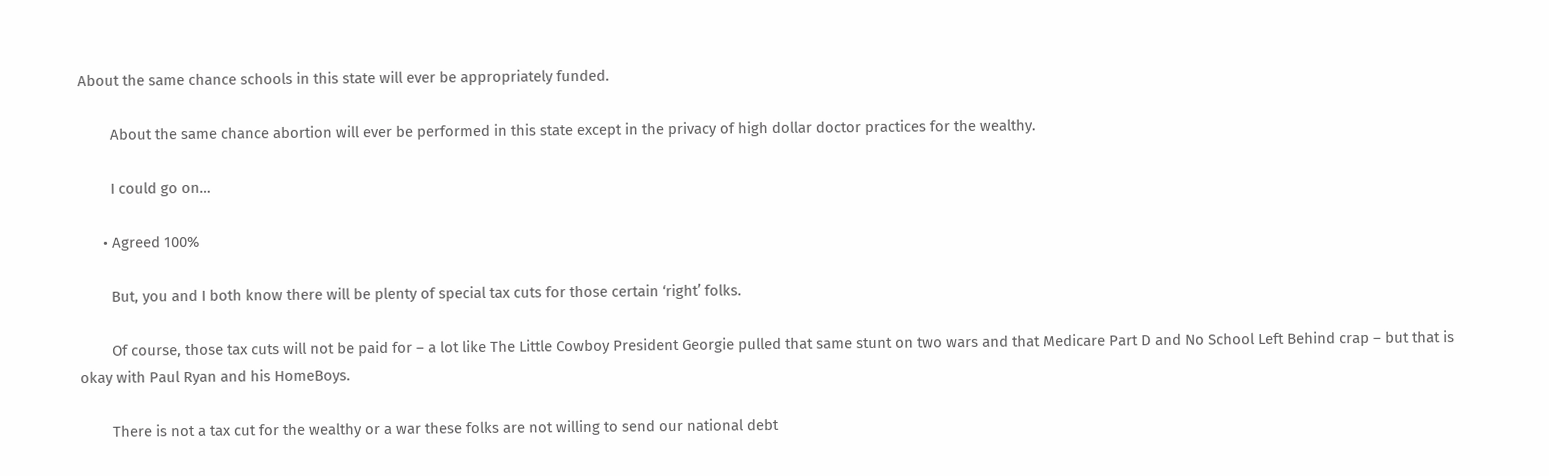About the same chance schools in this state will ever be appropriately funded.

        About the same chance abortion will ever be performed in this state except in the privacy of high dollar doctor practices for the wealthy.

        I could go on…

      • Agreed 100%

        But, you and I both know there will be plenty of special tax cuts for those certain ‘right’ folks.

        Of course, those tax cuts will not be paid for – a lot like The Little Cowboy President Georgie pulled that same stunt on two wars and that Medicare Part D and No School Left Behind crap – but that is okay with Paul Ryan and his HomeBoys.

        There is not a tax cut for the wealthy or a war these folks are not willing to send our national debt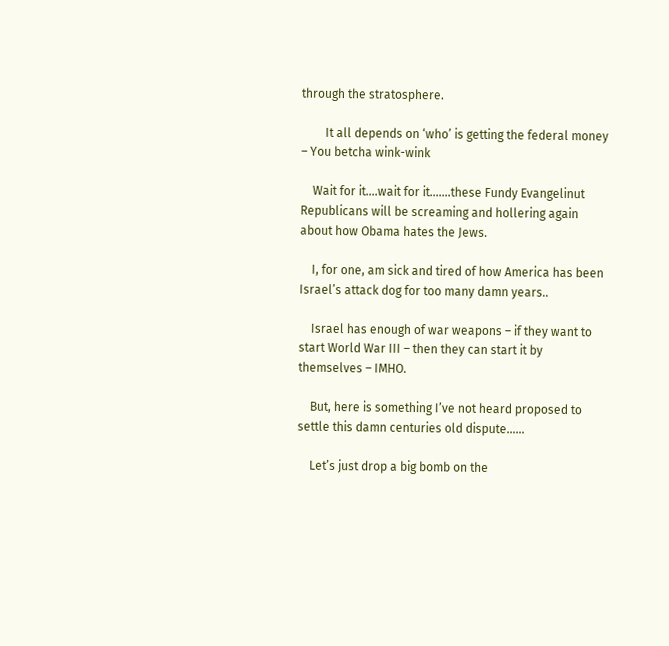through the stratosphere.

        It all depends on ‘who’ is getting the federal money – You betcha wink-wink

    Wait for it….wait for it…….these Fundy Evangelinut Republicans will be screaming and hollering again about how Obama hates the Jews.

    I, for one, am sick and tired of how America has been Israel’s attack dog for too many damn years..

    Israel has enough of war weapons – if they want to start World War III – then they can start it by themselves – IMHO.

    But, here is something I’ve not heard proposed to settle this damn centuries old dispute……

    Let’s just drop a big bomb on the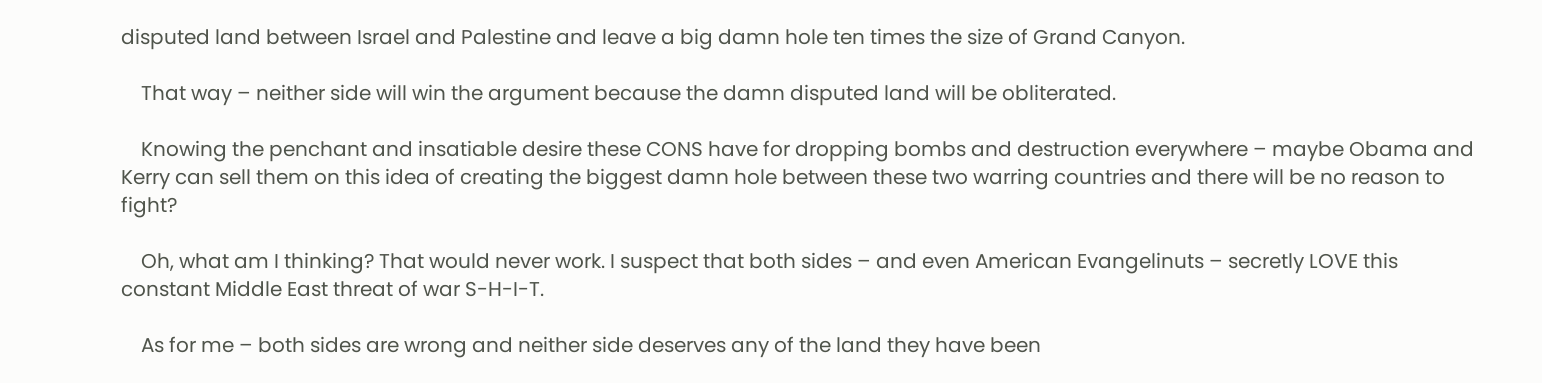disputed land between Israel and Palestine and leave a big damn hole ten times the size of Grand Canyon.

    That way – neither side will win the argument because the damn disputed land will be obliterated.

    Knowing the penchant and insatiable desire these CONS have for dropping bombs and destruction everywhere – maybe Obama and Kerry can sell them on this idea of creating the biggest damn hole between these two warring countries and there will be no reason to fight?

    Oh, what am I thinking? That would never work. I suspect that both sides – and even American Evangelinuts – secretly LOVE this constant Middle East threat of war S-H-I-T.

    As for me – both sides are wrong and neither side deserves any of the land they have been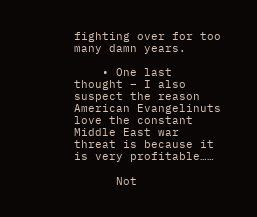fighting over for too many damn years.

    • One last thought – I also suspect the reason American Evangelinuts love the constant Middle East war threat is because it is very profitable……

      Not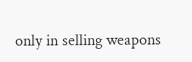only in selling weapons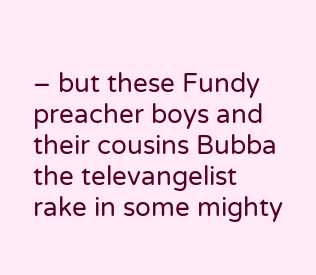– but these Fundy preacher boys and their cousins Bubba the televangelist rake in some mighty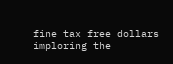fine tax free dollars imploring the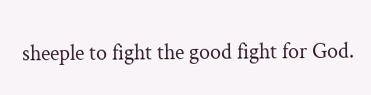sheeple to fight the good fight for God.